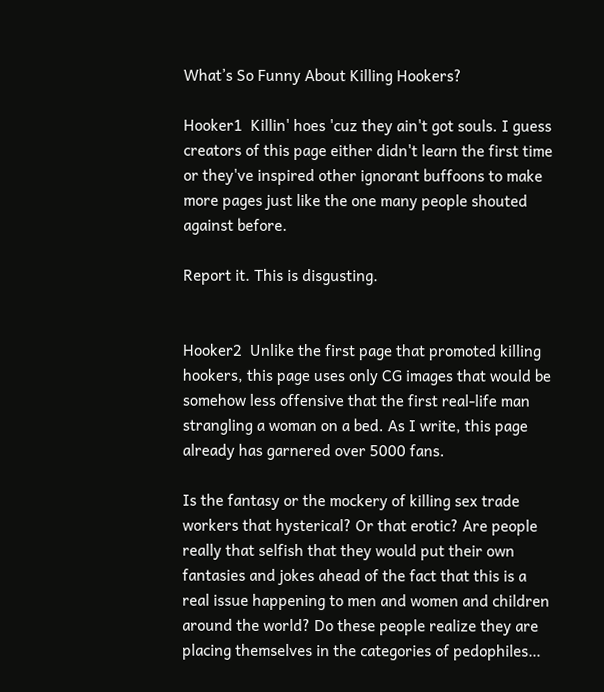What’s So Funny About Killing Hookers?

Hooker1  Killin' hoes 'cuz they ain't got souls. I guess creators of this page either didn't learn the first time or they've inspired other ignorant buffoons to make more pages just like the one many people shouted against before.

Report it. This is disgusting.


Hooker2  Unlike the first page that promoted killing hookers, this page uses only CG images that would be somehow less offensive that the first real-life man strangling a woman on a bed. As I write, this page already has garnered over 5000 fans.

Is the fantasy or the mockery of killing sex trade workers that hysterical? Or that erotic? Are people really that selfish that they would put their own fantasies and jokes ahead of the fact that this is a real issue happening to men and women and children around the world? Do these people realize they are placing themselves in the categories of pedophiles…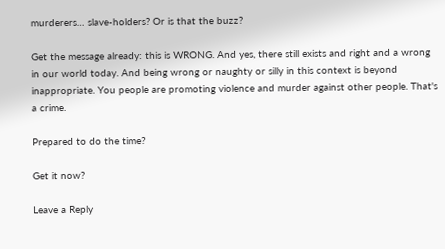murderers… slave-holders? Or is that the buzz?

Get the message already: this is WRONG. And yes, there still exists and right and a wrong in our world today. And being wrong or naughty or silly in this context is beyond inappropriate. You people are promoting violence and murder against other people. That's a crime.

Prepared to do the time?

Get it now?

Leave a Reply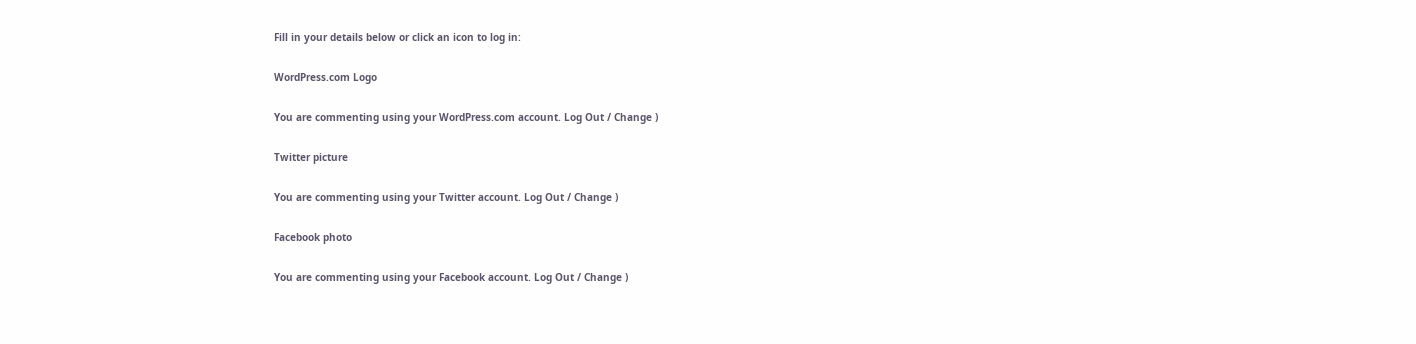Fill in your details below or click an icon to log in:

WordPress.com Logo

You are commenting using your WordPress.com account. Log Out / Change )

Twitter picture

You are commenting using your Twitter account. Log Out / Change )

Facebook photo

You are commenting using your Facebook account. Log Out / Change )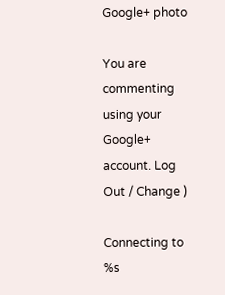Google+ photo

You are commenting using your Google+ account. Log Out / Change )

Connecting to %s